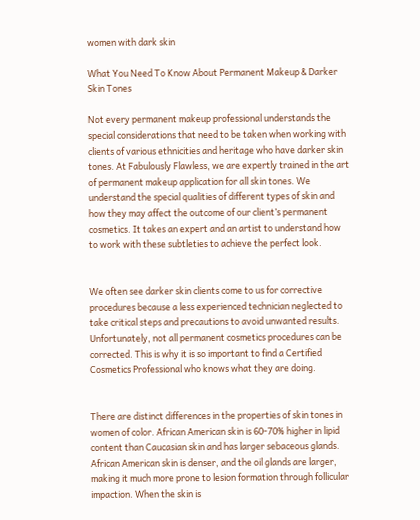women with dark skin

What You Need To Know About Permanent Makeup & Darker Skin Tones

Not every permanent makeup professional understands the special considerations that need to be taken when working with clients of various ethnicities and heritage who have darker skin tones. At Fabulously Flawless, we are expertly trained in the art of permanent makeup application for all skin tones. We understand the special qualities of different types of skin and how they may affect the outcome of our client’s permanent cosmetics. It takes an expert and an artist to understand how to work with these subtleties to achieve the perfect look.


We often see darker skin clients come to us for corrective procedures because a less experienced technician neglected to take critical steps and precautions to avoid unwanted results. Unfortunately, not all permanent cosmetics procedures can be corrected. This is why it is so important to find a Certified Cosmetics Professional who knows what they are doing.


There are distinct differences in the properties of skin tones in women of color. African American skin is 60-70% higher in lipid content than Caucasian skin and has larger sebaceous glands. African American skin is denser, and the oil glands are larger, making it much more prone to lesion formation through follicular impaction. When the skin is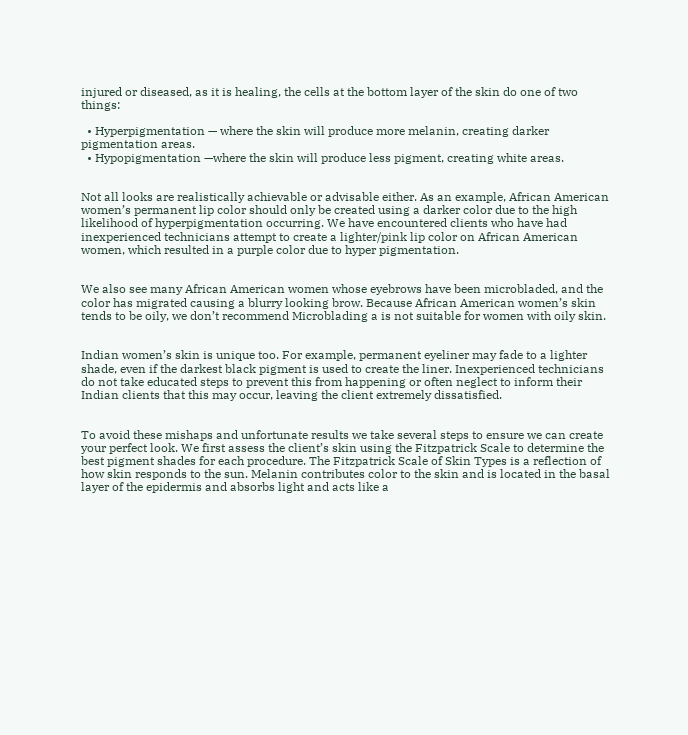injured or diseased, as it is healing, the cells at the bottom layer of the skin do one of two things:

  • Hyperpigmentation — where the skin will produce more melanin, creating darker pigmentation areas.
  • Hypopigmentation —where the skin will produce less pigment, creating white areas.


Not all looks are realistically achievable or advisable either. As an example, African American women’s permanent lip color should only be created using a darker color due to the high likelihood of hyperpigmentation occurring. We have encountered clients who have had inexperienced technicians attempt to create a lighter/pink lip color on African American women, which resulted in a purple color due to hyper pigmentation.


We also see many African American women whose eyebrows have been microbladed, and the color has migrated causing a blurry looking brow. Because African American women’s skin tends to be oily, we don’t recommend Microblading a is not suitable for women with oily skin.


Indian women’s skin is unique too. For example, permanent eyeliner may fade to a lighter shade, even if the darkest black pigment is used to create the liner. Inexperienced technicians do not take educated steps to prevent this from happening or often neglect to inform their Indian clients that this may occur, leaving the client extremely dissatisfied.


To avoid these mishaps and unfortunate results we take several steps to ensure we can create your perfect look. We first assess the client’s skin using the Fitzpatrick Scale to determine the best pigment shades for each procedure. The Fitzpatrick Scale of Skin Types is a reflection of how skin responds to the sun. Melanin contributes color to the skin and is located in the basal layer of the epidermis and absorbs light and acts like a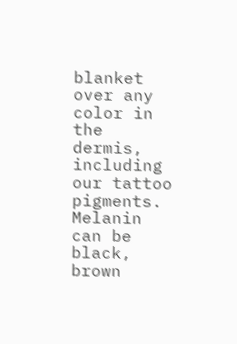blanket over any color in the dermis, including our tattoo pigments. Melanin can be black, brown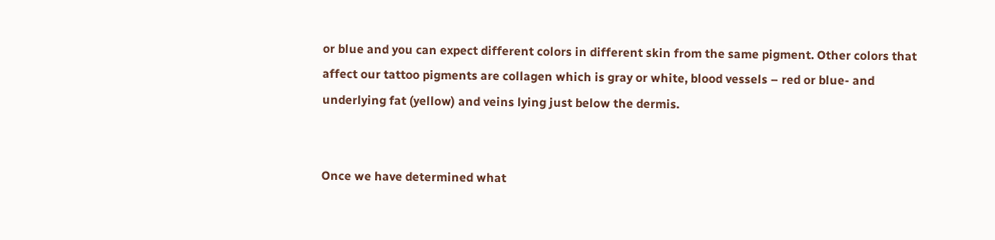or blue and you can expect different colors in different skin from the same pigment. Other colors that affect our tattoo pigments are collagen which is gray or white, blood vessels – red or blue- and underlying fat (yellow) and veins lying just below the dermis.


Once we have determined what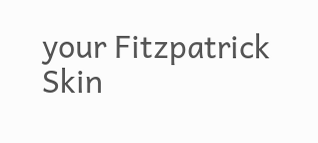your Fitzpatrick Skin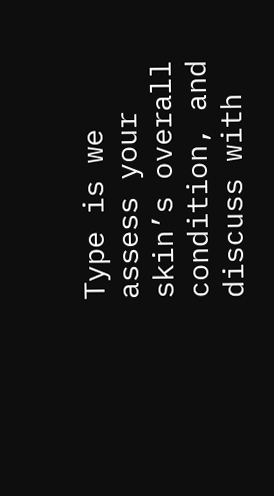Type is we assess your skin’s overall condition, and discuss with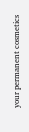your permanent cosmetics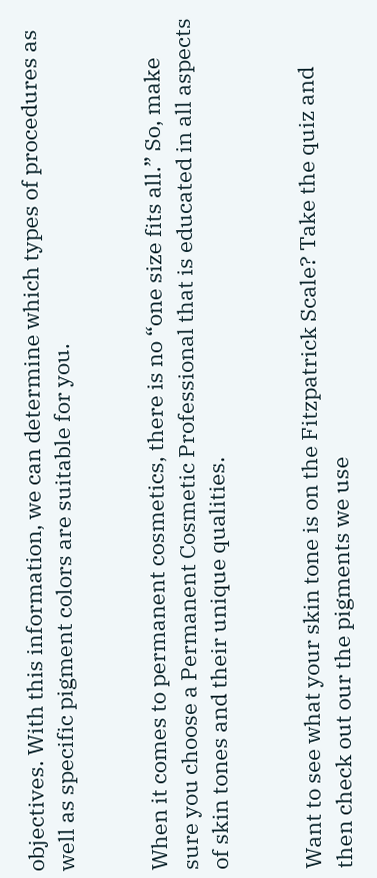objectives. With this information, we can determine which types of procedures as well as specific pigment colors are suitable for you.


When it comes to permanent cosmetics, there is no “one size fits all.” So, make sure you choose a Permanent Cosmetic Professional that is educated in all aspects of skin tones and their unique qualities.


Want to see what your skin tone is on the Fitzpatrick Scale? Take the quiz and then check out our the pigments we use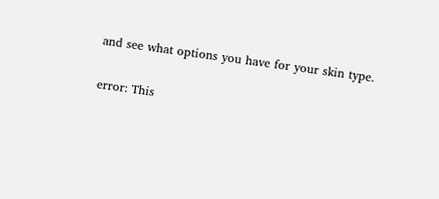and see what options you have for your skin type.

error: This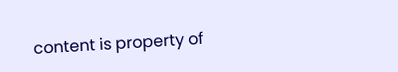content is property of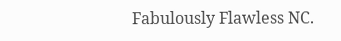Fabulously Flawless NC.